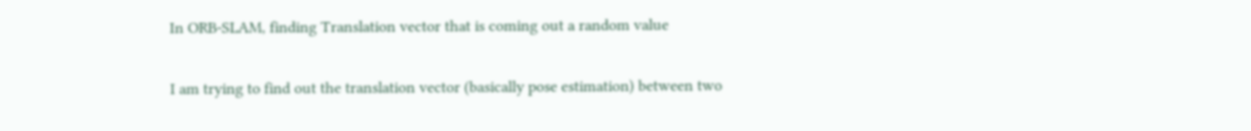In ORB-SLAM, finding Translation vector that is coming out a random value

I am trying to find out the translation vector (basically pose estimation) between two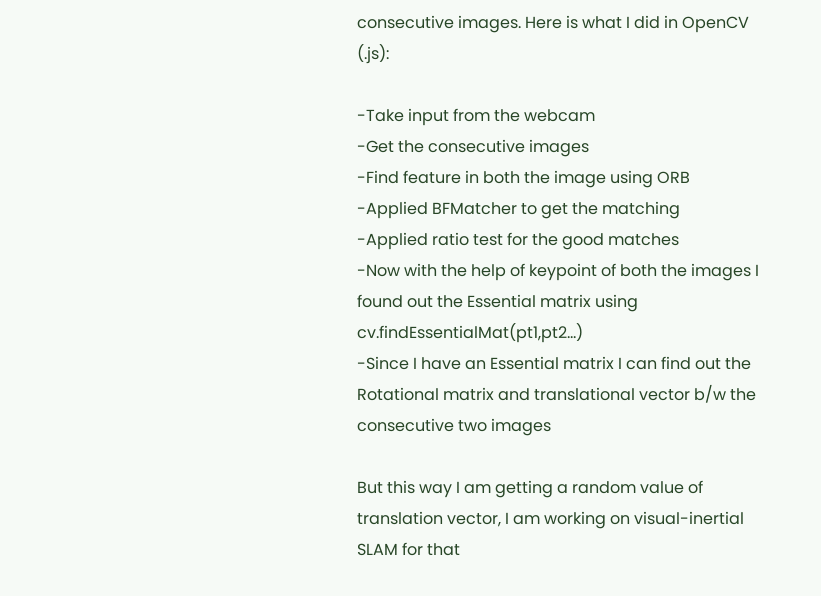consecutive images. Here is what I did in OpenCV (.js):

-Take input from the webcam
-Get the consecutive images
-Find feature in both the image using ORB
-Applied BFMatcher to get the matching
-Applied ratio test for the good matches
-Now with the help of keypoint of both the images I found out the Essential matrix using cv.findEssentialMat(pt1,pt2...)
-Since I have an Essential matrix I can find out the Rotational matrix and translational vector b/w the consecutive two images

But this way I am getting a random value of translation vector, I am working on visual-inertial SLAM for that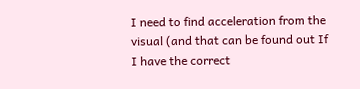I need to find acceleration from the visual (and that can be found out If I have the correct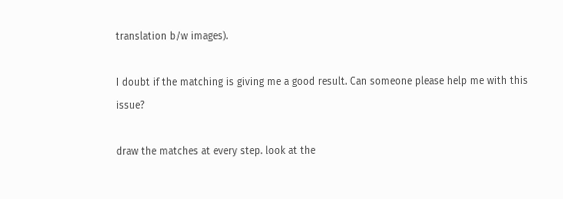translation b/w images).

I doubt if the matching is giving me a good result. Can someone please help me with this issue?

draw the matches at every step. look at the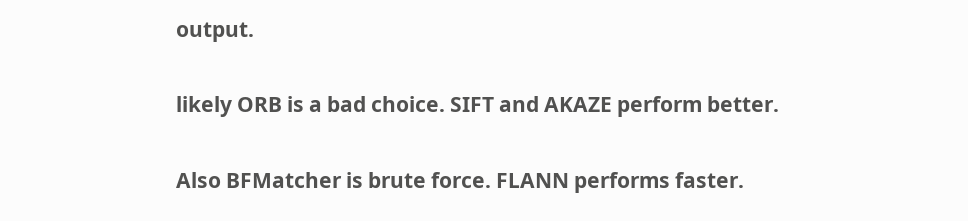output.

likely ORB is a bad choice. SIFT and AKAZE perform better.

Also BFMatcher is brute force. FLANN performs faster.